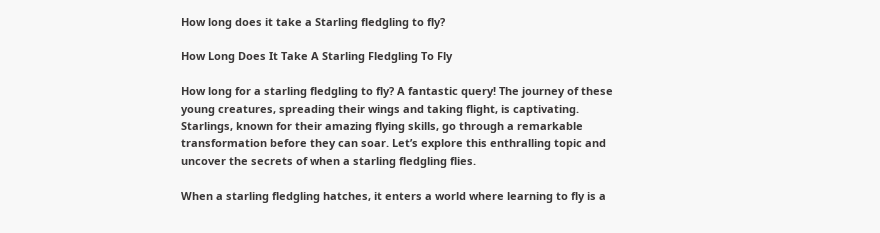How long does it take a Starling fledgling to fly?

How Long Does It Take A Starling Fledgling To Fly

How long for a starling fledgling to fly? A fantastic query! The journey of these young creatures, spreading their wings and taking flight, is captivating. Starlings, known for their amazing flying skills, go through a remarkable transformation before they can soar. Let’s explore this enthralling topic and uncover the secrets of when a starling fledgling flies.

When a starling fledgling hatches, it enters a world where learning to fly is a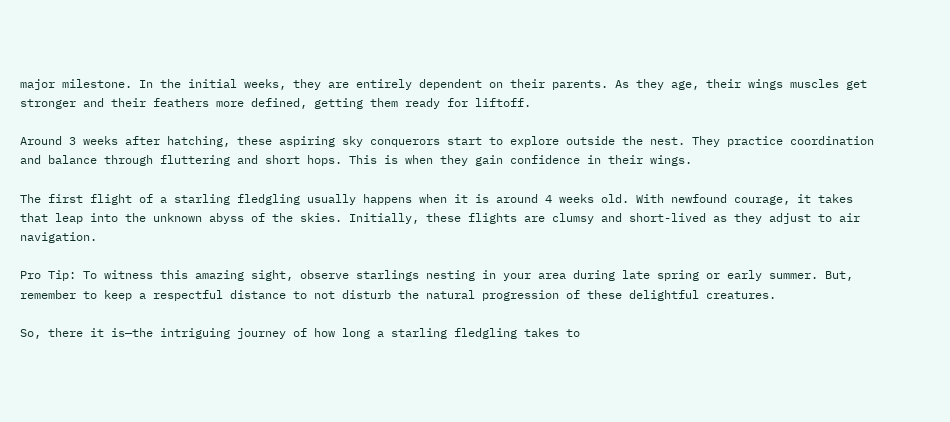major milestone. In the initial weeks, they are entirely dependent on their parents. As they age, their wings muscles get stronger and their feathers more defined, getting them ready for liftoff.

Around 3 weeks after hatching, these aspiring sky conquerors start to explore outside the nest. They practice coordination and balance through fluttering and short hops. This is when they gain confidence in their wings.

The first flight of a starling fledgling usually happens when it is around 4 weeks old. With newfound courage, it takes that leap into the unknown abyss of the skies. Initially, these flights are clumsy and short-lived as they adjust to air navigation.

Pro Tip: To witness this amazing sight, observe starlings nesting in your area during late spring or early summer. But, remember to keep a respectful distance to not disturb the natural progression of these delightful creatures.

So, there it is—the intriguing journey of how long a starling fledgling takes to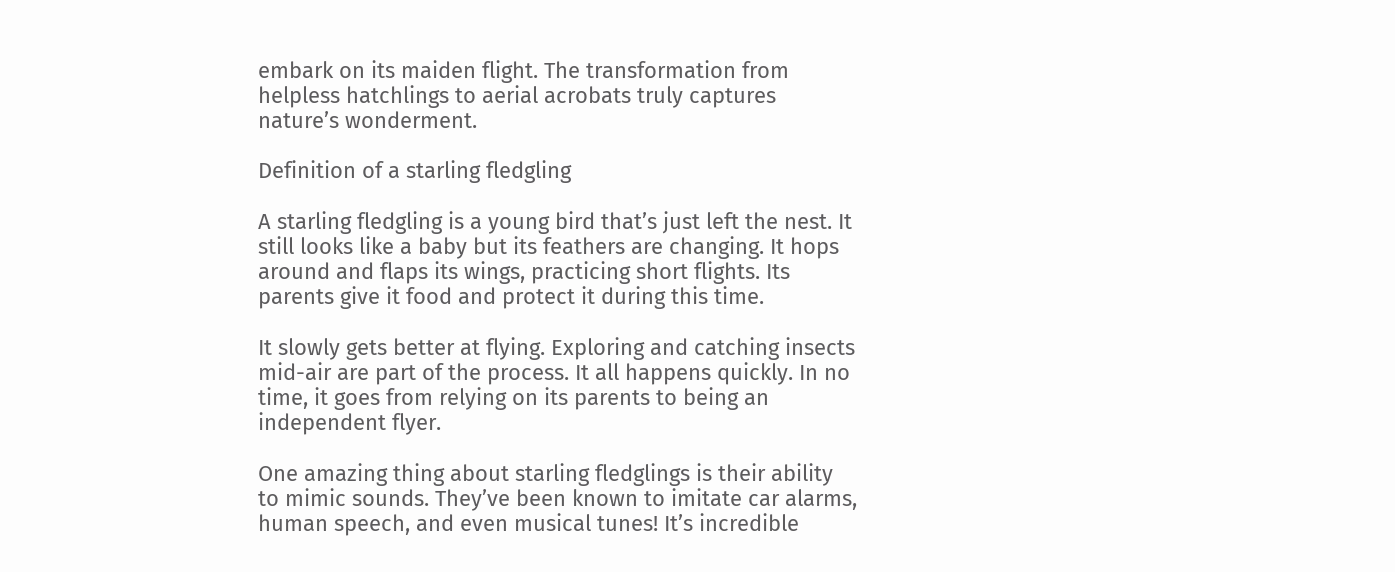embark on its maiden flight. The transformation from helpless hatchlings to aerial acrobats truly captures nature’s wonderment.

Definition of a starling fledgling

A starling fledgling is a young bird that’s just left the nest. It still looks like a baby but its feathers are changing. It hops around and flaps its wings, practicing short flights. Its parents give it food and protect it during this time.

It slowly gets better at flying. Exploring and catching insects mid-air are part of the process. It all happens quickly. In no time, it goes from relying on its parents to being an independent flyer.

One amazing thing about starling fledglings is their ability to mimic sounds. They’ve been known to imitate car alarms, human speech, and even musical tunes! It’s incredible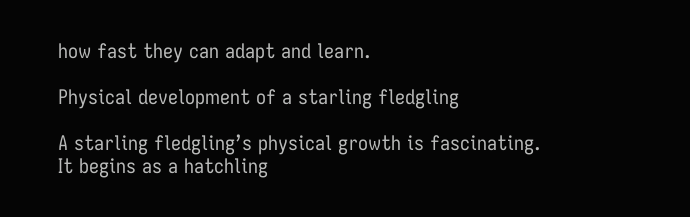how fast they can adapt and learn.

Physical development of a starling fledgling

A starling fledgling’s physical growth is fascinating. It begins as a hatchling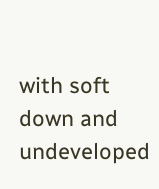with soft down and undeveloped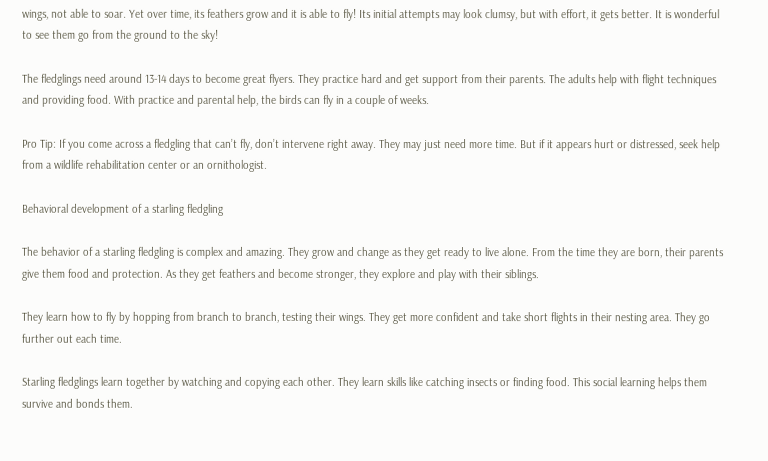wings, not able to soar. Yet over time, its feathers grow and it is able to fly! Its initial attempts may look clumsy, but with effort, it gets better. It is wonderful to see them go from the ground to the sky!

The fledglings need around 13-14 days to become great flyers. They practice hard and get support from their parents. The adults help with flight techniques and providing food. With practice and parental help, the birds can fly in a couple of weeks.

Pro Tip: If you come across a fledgling that can’t fly, don’t intervene right away. They may just need more time. But if it appears hurt or distressed, seek help from a wildlife rehabilitation center or an ornithologist.

Behavioral development of a starling fledgling

The behavior of a starling fledgling is complex and amazing. They grow and change as they get ready to live alone. From the time they are born, their parents give them food and protection. As they get feathers and become stronger, they explore and play with their siblings.

They learn how to fly by hopping from branch to branch, testing their wings. They get more confident and take short flights in their nesting area. They go further out each time.

Starling fledglings learn together by watching and copying each other. They learn skills like catching insects or finding food. This social learning helps them survive and bonds them.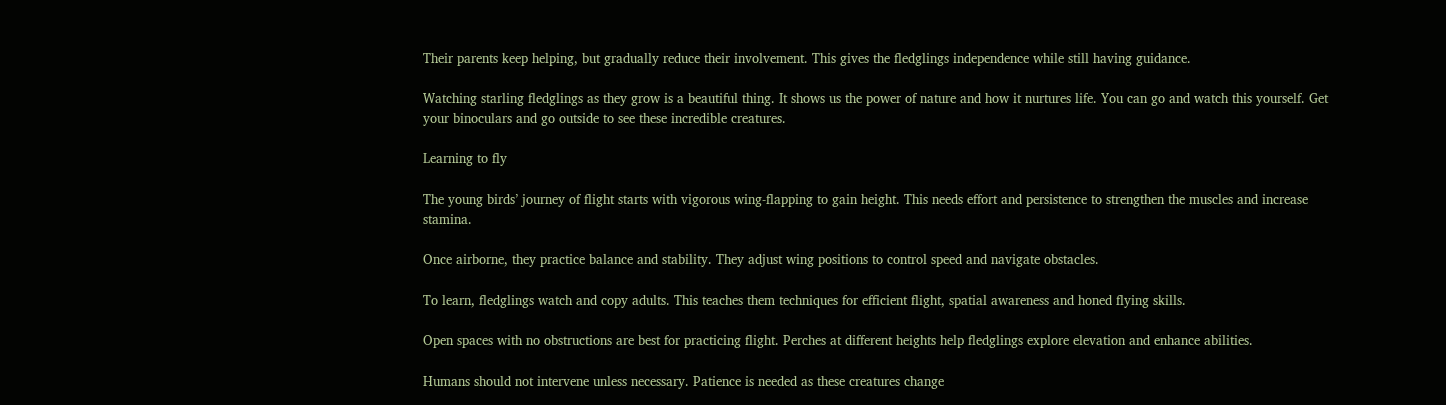Their parents keep helping, but gradually reduce their involvement. This gives the fledglings independence while still having guidance.

Watching starling fledglings as they grow is a beautiful thing. It shows us the power of nature and how it nurtures life. You can go and watch this yourself. Get your binoculars and go outside to see these incredible creatures.

Learning to fly

The young birds’ journey of flight starts with vigorous wing-flapping to gain height. This needs effort and persistence to strengthen the muscles and increase stamina.

Once airborne, they practice balance and stability. They adjust wing positions to control speed and navigate obstacles.

To learn, fledglings watch and copy adults. This teaches them techniques for efficient flight, spatial awareness and honed flying skills.

Open spaces with no obstructions are best for practicing flight. Perches at different heights help fledglings explore elevation and enhance abilities.

Humans should not intervene unless necessary. Patience is needed as these creatures change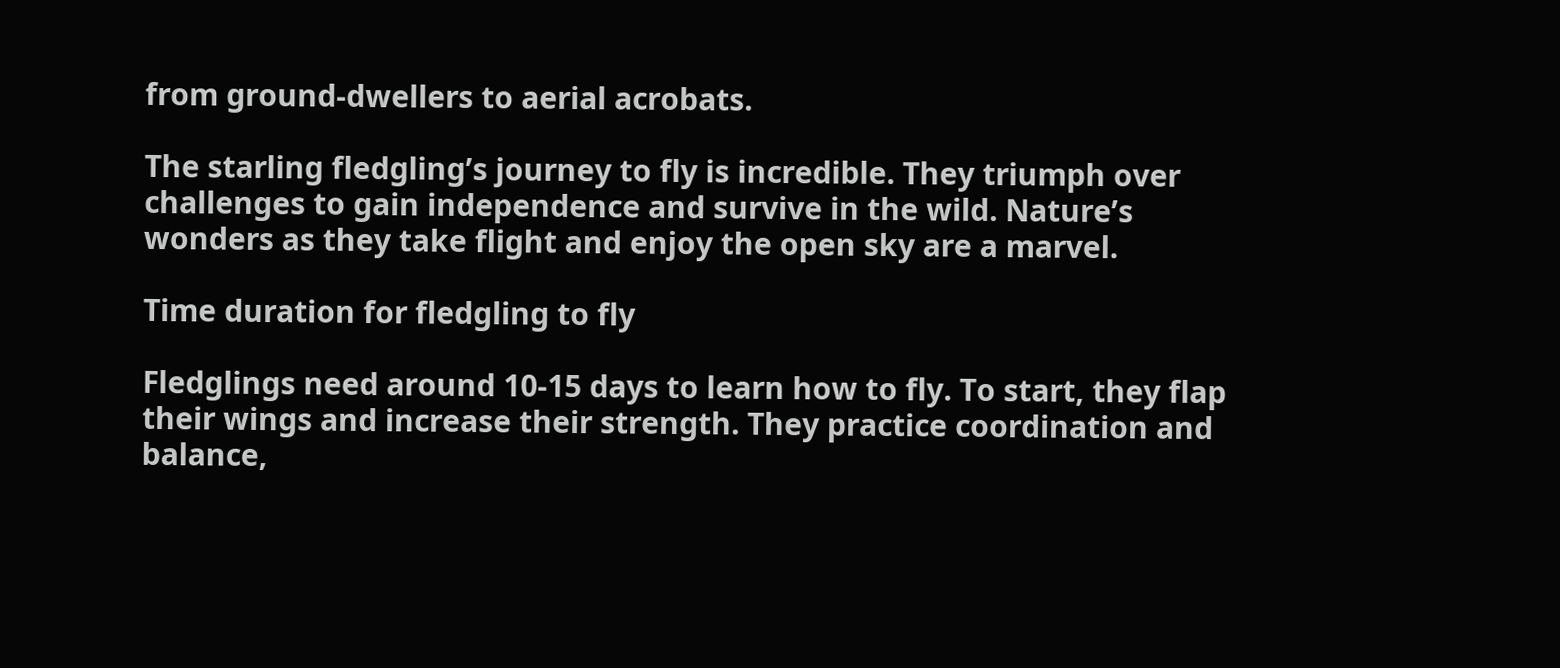from ground-dwellers to aerial acrobats.

The starling fledgling’s journey to fly is incredible. They triumph over challenges to gain independence and survive in the wild. Nature’s wonders as they take flight and enjoy the open sky are a marvel.

Time duration for fledgling to fly

Fledglings need around 10-15 days to learn how to fly. To start, they flap their wings and increase their strength. They practice coordination and balance,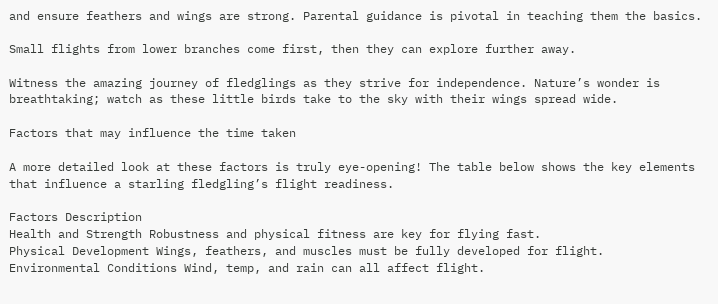and ensure feathers and wings are strong. Parental guidance is pivotal in teaching them the basics.

Small flights from lower branches come first, then they can explore further away.

Witness the amazing journey of fledglings as they strive for independence. Nature’s wonder is breathtaking; watch as these little birds take to the sky with their wings spread wide.

Factors that may influence the time taken

A more detailed look at these factors is truly eye-opening! The table below shows the key elements that influence a starling fledgling’s flight readiness.

Factors Description
Health and Strength Robustness and physical fitness are key for flying fast.
Physical Development Wings, feathers, and muscles must be fully developed for flight.
Environmental Conditions Wind, temp, and rain can all affect flight.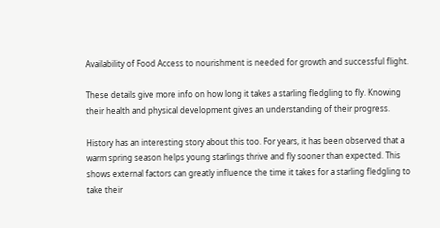Availability of Food Access to nourishment is needed for growth and successful flight.

These details give more info on how long it takes a starling fledgling to fly. Knowing their health and physical development gives an understanding of their progress.

History has an interesting story about this too. For years, it has been observed that a warm spring season helps young starlings thrive and fly sooner than expected. This shows external factors can greatly influence the time it takes for a starling fledgling to take their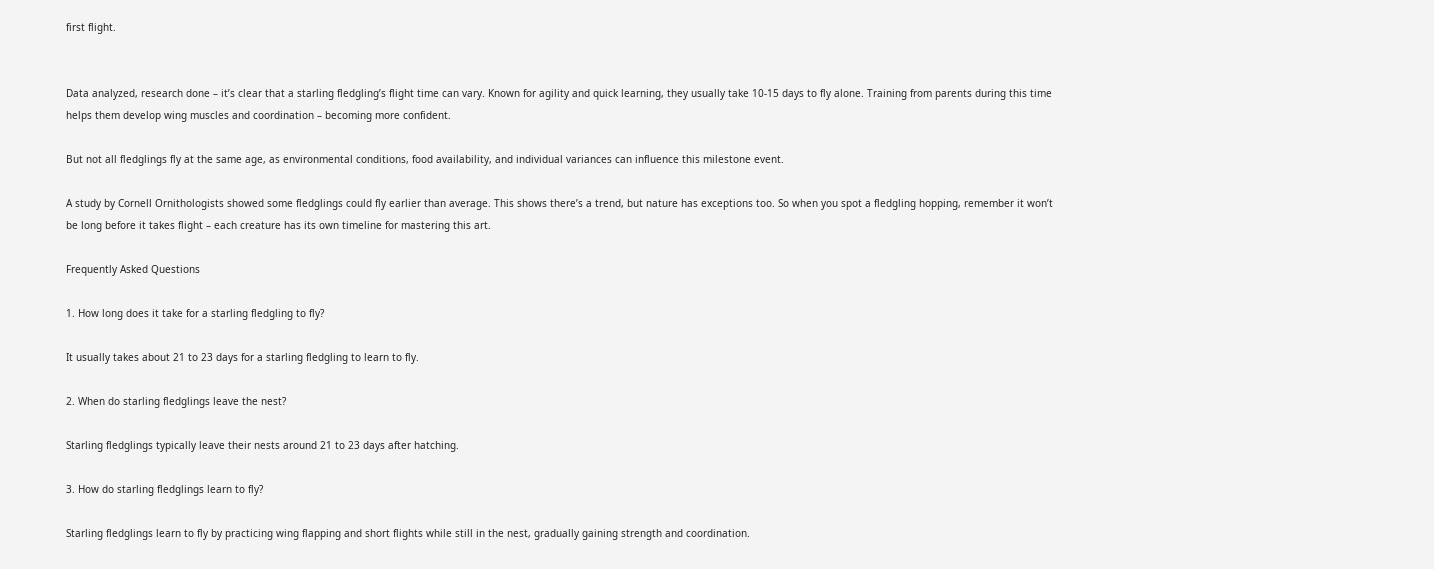first flight.


Data analyzed, research done – it’s clear that a starling fledgling’s flight time can vary. Known for agility and quick learning, they usually take 10-15 days to fly alone. Training from parents during this time helps them develop wing muscles and coordination – becoming more confident.

But not all fledglings fly at the same age, as environmental conditions, food availability, and individual variances can influence this milestone event.

A study by Cornell Ornithologists showed some fledglings could fly earlier than average. This shows there’s a trend, but nature has exceptions too. So when you spot a fledgling hopping, remember it won’t be long before it takes flight – each creature has its own timeline for mastering this art.

Frequently Asked Questions

1. How long does it take for a starling fledgling to fly?

It usually takes about 21 to 23 days for a starling fledgling to learn to fly.

2. When do starling fledglings leave the nest?

Starling fledglings typically leave their nests around 21 to 23 days after hatching.

3. How do starling fledglings learn to fly?

Starling fledglings learn to fly by practicing wing flapping and short flights while still in the nest, gradually gaining strength and coordination.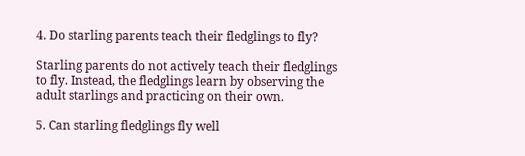4. Do starling parents teach their fledglings to fly?

Starling parents do not actively teach their fledglings to fly. Instead, the fledglings learn by observing the adult starlings and practicing on their own.

5. Can starling fledglings fly well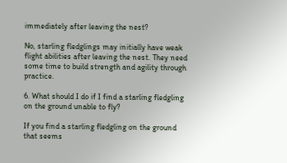immediately after leaving the nest?

No, starling fledglings may initially have weak flight abilities after leaving the nest. They need some time to build strength and agility through practice.

6. What should I do if I find a starling fledgling on the ground unable to fly?

If you find a starling fledgling on the ground that seems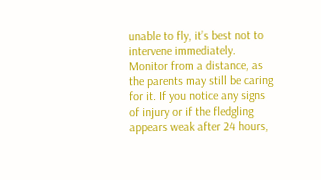unable to fly, it’s best not to intervene immediately. Monitor from a distance, as the parents may still be caring for it. If you notice any signs of injury or if the fledgling appears weak after 24 hours,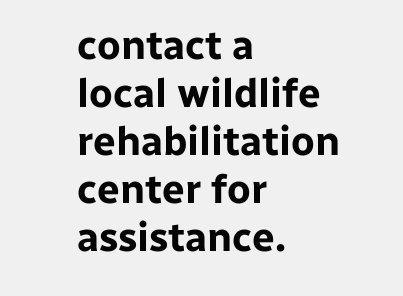contact a local wildlife rehabilitation center for assistance.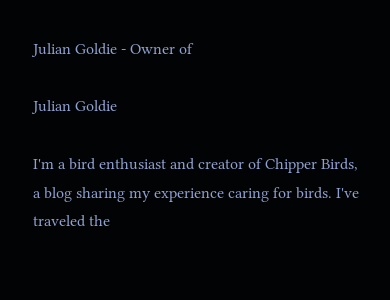Julian Goldie - Owner of

Julian Goldie

I'm a bird enthusiast and creator of Chipper Birds, a blog sharing my experience caring for birds. I've traveled the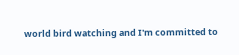world bird watching and I'm committed to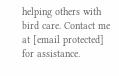helping others with bird care. Contact me at [email protected] for assistance.